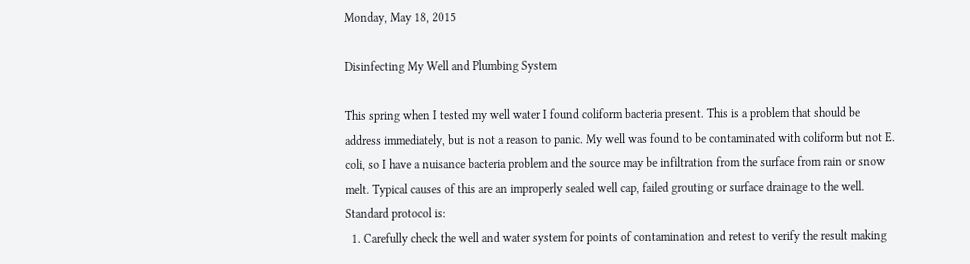Monday, May 18, 2015

Disinfecting My Well and Plumbing System

This spring when I tested my well water I found coliform bacteria present. This is a problem that should be address immediately, but is not a reason to panic. My well was found to be contaminated with coliform but not E. coli, so I have a nuisance bacteria problem and the source may be infiltration from the surface from rain or snow melt. Typical causes of this are an improperly sealed well cap, failed grouting or surface drainage to the well. Standard protocol is:
  1. Carefully check the well and water system for points of contamination and retest to verify the result making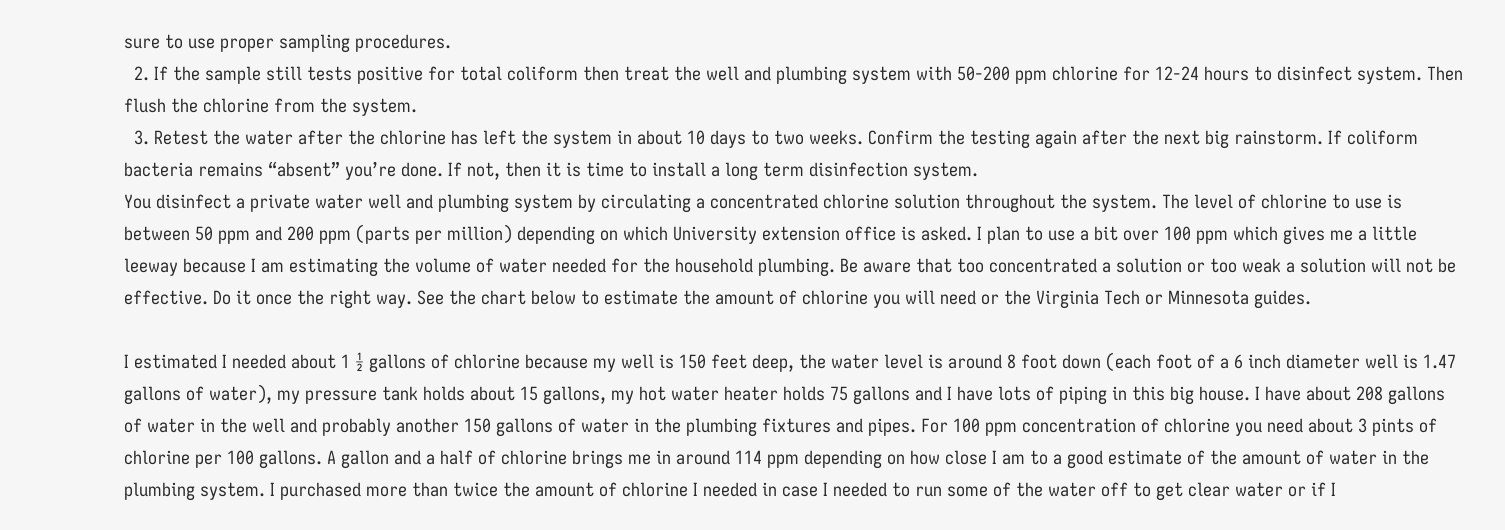sure to use proper sampling procedures.
  2. If the sample still tests positive for total coliform then treat the well and plumbing system with 50-200 ppm chlorine for 12-24 hours to disinfect system. Then flush the chlorine from the system.
  3. Retest the water after the chlorine has left the system in about 10 days to two weeks. Confirm the testing again after the next big rainstorm. If coliform bacteria remains “absent” you’re done. If not, then it is time to install a long term disinfection system.
You disinfect a private water well and plumbing system by circulating a concentrated chlorine solution throughout the system. The level of chlorine to use is between 50 ppm and 200 ppm (parts per million) depending on which University extension office is asked. I plan to use a bit over 100 ppm which gives me a little leeway because I am estimating the volume of water needed for the household plumbing. Be aware that too concentrated a solution or too weak a solution will not be effective. Do it once the right way. See the chart below to estimate the amount of chlorine you will need or the Virginia Tech or Minnesota guides.

I estimated I needed about 1 ½ gallons of chlorine because my well is 150 feet deep, the water level is around 8 foot down (each foot of a 6 inch diameter well is 1.47 gallons of water), my pressure tank holds about 15 gallons, my hot water heater holds 75 gallons and I have lots of piping in this big house. I have about 208 gallons of water in the well and probably another 150 gallons of water in the plumbing fixtures and pipes. For 100 ppm concentration of chlorine you need about 3 pints of chlorine per 100 gallons. A gallon and a half of chlorine brings me in around 114 ppm depending on how close I am to a good estimate of the amount of water in the plumbing system. I purchased more than twice the amount of chlorine I needed in case I needed to run some of the water off to get clear water or if I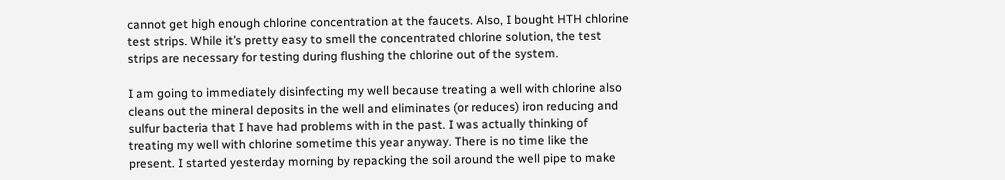cannot get high enough chlorine concentration at the faucets. Also, I bought HTH chlorine test strips. While it’s pretty easy to smell the concentrated chlorine solution, the test strips are necessary for testing during flushing the chlorine out of the system.

I am going to immediately disinfecting my well because treating a well with chlorine also cleans out the mineral deposits in the well and eliminates (or reduces) iron reducing and sulfur bacteria that I have had problems with in the past. I was actually thinking of treating my well with chlorine sometime this year anyway. There is no time like the present. I started yesterday morning by repacking the soil around the well pipe to make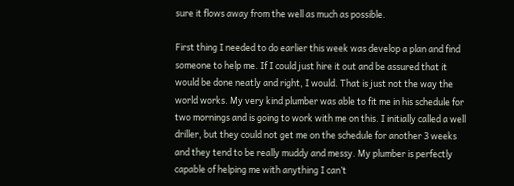sure it flows away from the well as much as possible.

First thing I needed to do earlier this week was develop a plan and find someone to help me. If I could just hire it out and be assured that it would be done neatly and right, I would. That is just not the way the world works. My very kind plumber was able to fit me in his schedule for two mornings and is going to work with me on this. I initially called a well driller, but they could not get me on the schedule for another 3 weeks and they tend to be really muddy and messy. My plumber is perfectly capable of helping me with anything I can’t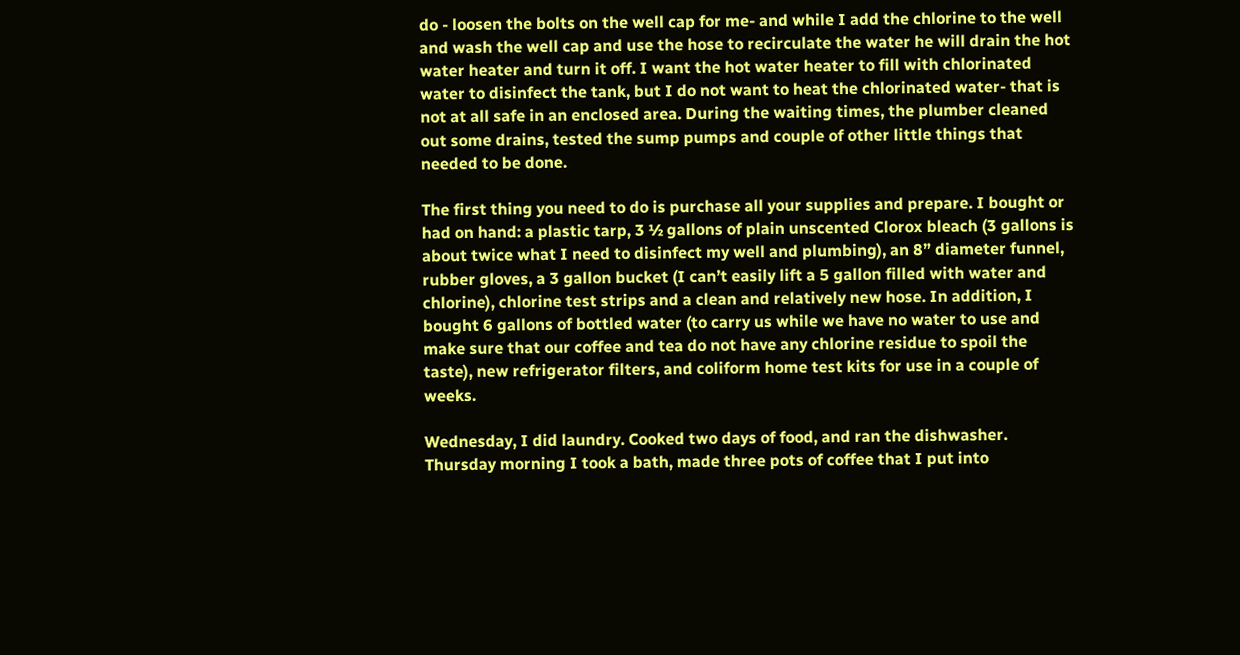do - loosen the bolts on the well cap for me- and while I add the chlorine to the well and wash the well cap and use the hose to recirculate the water he will drain the hot water heater and turn it off. I want the hot water heater to fill with chlorinated water to disinfect the tank, but I do not want to heat the chlorinated water- that is not at all safe in an enclosed area. During the waiting times, the plumber cleaned out some drains, tested the sump pumps and couple of other little things that needed to be done.

The first thing you need to do is purchase all your supplies and prepare. I bought or had on hand: a plastic tarp, 3 ½ gallons of plain unscented Clorox bleach (3 gallons is about twice what I need to disinfect my well and plumbing), an 8” diameter funnel, rubber gloves, a 3 gallon bucket (I can’t easily lift a 5 gallon filled with water and chlorine), chlorine test strips and a clean and relatively new hose. In addition, I bought 6 gallons of bottled water (to carry us while we have no water to use and make sure that our coffee and tea do not have any chlorine residue to spoil the taste), new refrigerator filters, and coliform home test kits for use in a couple of weeks.

Wednesday, I did laundry. Cooked two days of food, and ran the dishwasher. Thursday morning I took a bath, made three pots of coffee that I put into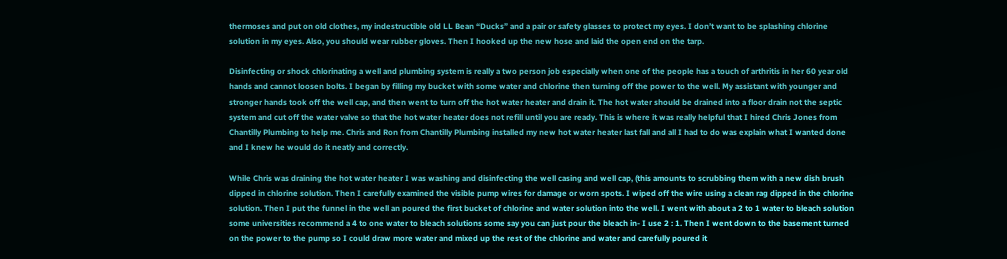thermoses and put on old clothes, my indestructible old LL Bean “Ducks” and a pair or safety glasses to protect my eyes. I don’t want to be splashing chlorine solution in my eyes. Also, you should wear rubber gloves. Then I hooked up the new hose and laid the open end on the tarp.

Disinfecting or shock chlorinating a well and plumbing system is really a two person job especially when one of the people has a touch of arthritis in her 60 year old hands and cannot loosen bolts. I began by filling my bucket with some water and chlorine then turning off the power to the well. My assistant with younger and stronger hands took off the well cap, and then went to turn off the hot water heater and drain it. The hot water should be drained into a floor drain not the septic system and cut off the water valve so that the hot water heater does not refill until you are ready. This is where it was really helpful that I hired Chris Jones from Chantilly Plumbing to help me. Chris and Ron from Chantilly Plumbing installed my new hot water heater last fall and all I had to do was explain what I wanted done and I knew he would do it neatly and correctly.

While Chris was draining the hot water heater I was washing and disinfecting the well casing and well cap, (this amounts to scrubbing them with a new dish brush dipped in chlorine solution. Then I carefully examined the visible pump wires for damage or worn spots. I wiped off the wire using a clean rag dipped in the chlorine solution. Then I put the funnel in the well an poured the first bucket of chlorine and water solution into the well. I went with about a 2 to 1 water to bleach solution some universities recommend a 4 to one water to bleach solutions some say you can just pour the bleach in- I use 2 : 1. Then I went down to the basement turned on the power to the pump so I could draw more water and mixed up the rest of the chlorine and water and carefully poured it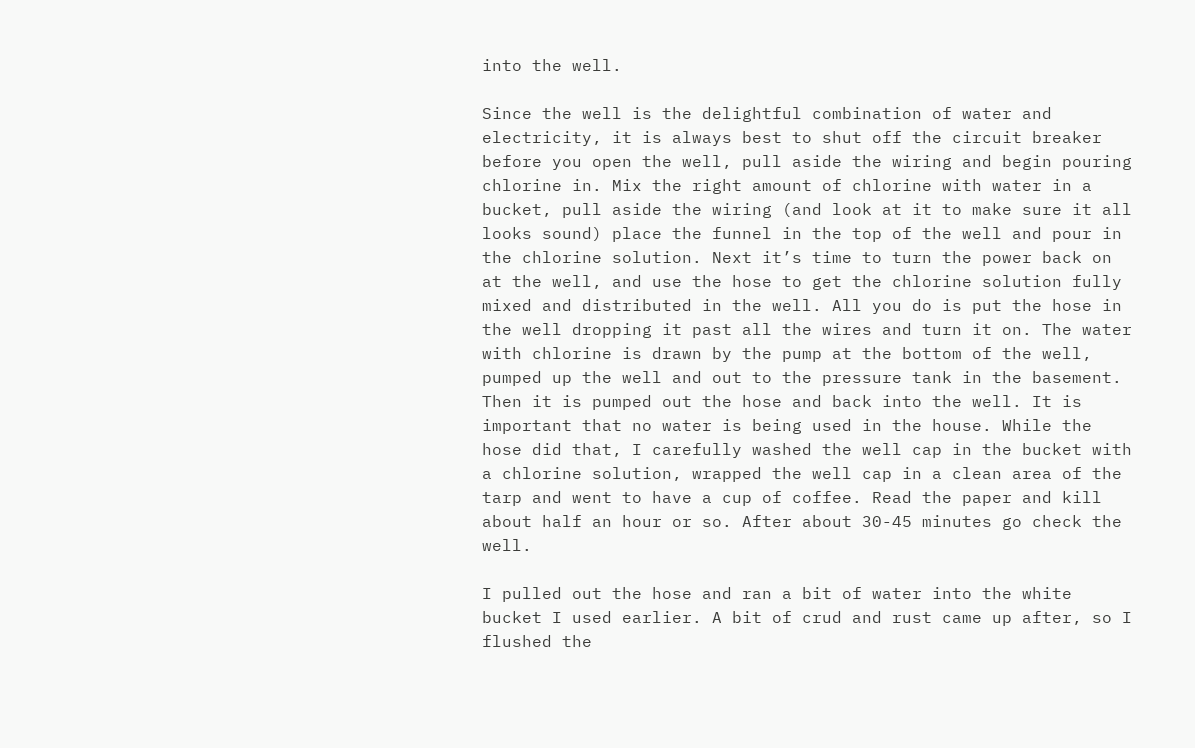into the well.

Since the well is the delightful combination of water and electricity, it is always best to shut off the circuit breaker before you open the well, pull aside the wiring and begin pouring chlorine in. Mix the right amount of chlorine with water in a bucket, pull aside the wiring (and look at it to make sure it all looks sound) place the funnel in the top of the well and pour in the chlorine solution. Next it’s time to turn the power back on at the well, and use the hose to get the chlorine solution fully mixed and distributed in the well. All you do is put the hose in the well dropping it past all the wires and turn it on. The water with chlorine is drawn by the pump at the bottom of the well, pumped up the well and out to the pressure tank in the basement. Then it is pumped out the hose and back into the well. It is important that no water is being used in the house. While the hose did that, I carefully washed the well cap in the bucket with a chlorine solution, wrapped the well cap in a clean area of the tarp and went to have a cup of coffee. Read the paper and kill about half an hour or so. After about 30-45 minutes go check the well.

I pulled out the hose and ran a bit of water into the white bucket I used earlier. A bit of crud and rust came up after, so I flushed the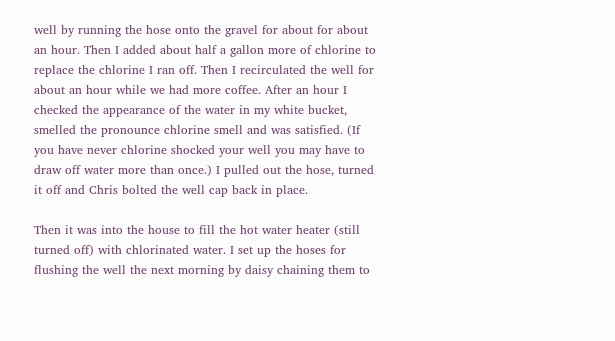well by running the hose onto the gravel for about for about an hour. Then I added about half a gallon more of chlorine to replace the chlorine I ran off. Then I recirculated the well for about an hour while we had more coffee. After an hour I checked the appearance of the water in my white bucket, smelled the pronounce chlorine smell and was satisfied. (If you have never chlorine shocked your well you may have to draw off water more than once.) I pulled out the hose, turned it off and Chris bolted the well cap back in place.

Then it was into the house to fill the hot water heater (still turned off) with chlorinated water. I set up the hoses for flushing the well the next morning by daisy chaining them to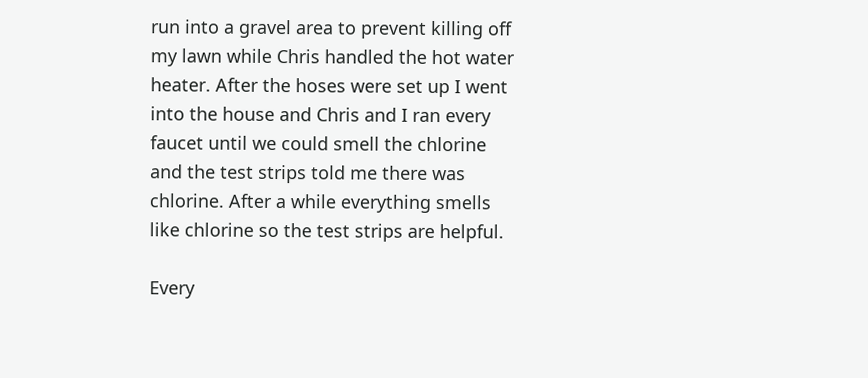run into a gravel area to prevent killing off my lawn while Chris handled the hot water heater. After the hoses were set up I went into the house and Chris and I ran every faucet until we could smell the chlorine and the test strips told me there was chlorine. After a while everything smells like chlorine so the test strips are helpful.

Every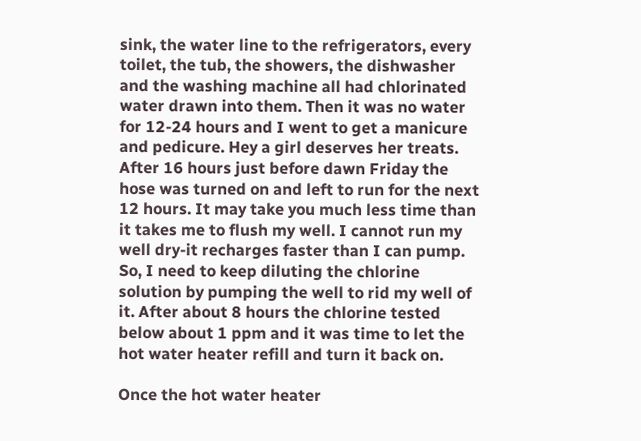sink, the water line to the refrigerators, every toilet, the tub, the showers, the dishwasher and the washing machine all had chlorinated water drawn into them. Then it was no water for 12-24 hours and I went to get a manicure and pedicure. Hey a girl deserves her treats. After 16 hours just before dawn Friday the hose was turned on and left to run for the next 12 hours. It may take you much less time than it takes me to flush my well. I cannot run my well dry-it recharges faster than I can pump. So, I need to keep diluting the chlorine solution by pumping the well to rid my well of it. After about 8 hours the chlorine tested below about 1 ppm and it was time to let the hot water heater refill and turn it back on.

Once the hot water heater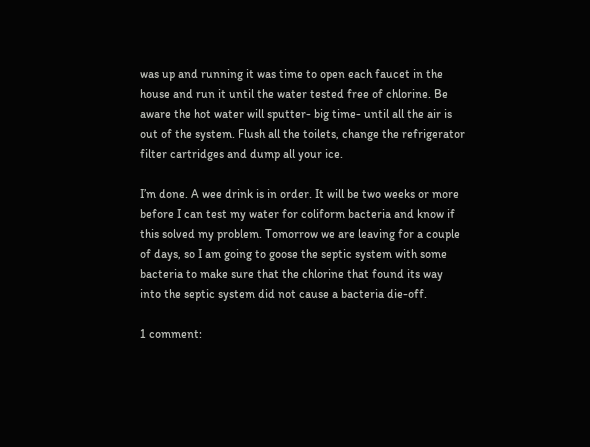was up and running it was time to open each faucet in the house and run it until the water tested free of chlorine. Be aware the hot water will sputter- big time- until all the air is out of the system. Flush all the toilets, change the refrigerator filter cartridges and dump all your ice.

I’m done. A wee drink is in order. It will be two weeks or more before I can test my water for coliform bacteria and know if this solved my problem. Tomorrow we are leaving for a couple of days, so I am going to goose the septic system with some bacteria to make sure that the chlorine that found its way into the septic system did not cause a bacteria die-off.

1 comment: